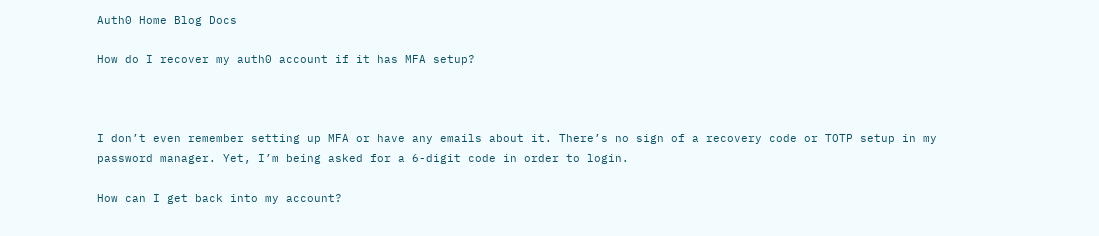Auth0 Home Blog Docs

How do I recover my auth0 account if it has MFA setup?



I don’t even remember setting up MFA or have any emails about it. There’s no sign of a recovery code or TOTP setup in my password manager. Yet, I’m being asked for a 6-digit code in order to login.

How can I get back into my account?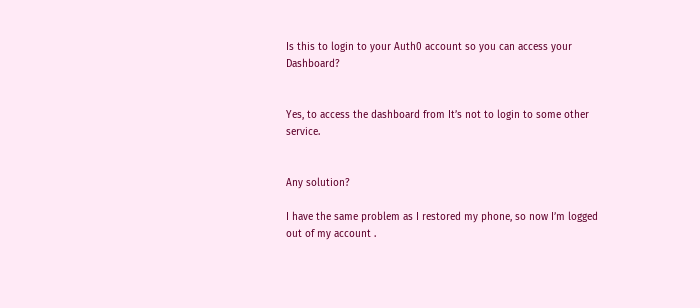Is this to login to your Auth0 account so you can access your Dashboard?


Yes, to access the dashboard from It’s not to login to some other service.


Any solution?

I have the same problem as I restored my phone, so now I’m logged out of my account .